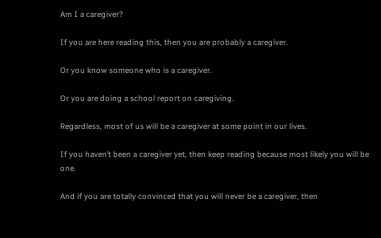Am I a caregiver?

If you are here reading this, then you are probably a caregiver.

Or you know someone who is a caregiver.

Or you are doing a school report on caregiving.

Regardless, most of us will be a caregiver at some point in our lives.

If you haven’t been a caregiver yet, then keep reading because most likely you will be one.

And if you are totally convinced that you will never be a caregiver, then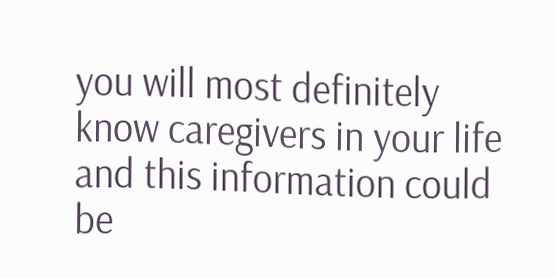you will most definitely know caregivers in your life and this information could be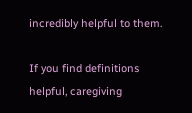incredibly helpful to them.

If you find definitions helpful, caregiving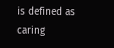is defined as caring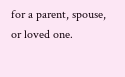for a parent, spouse, or loved one.